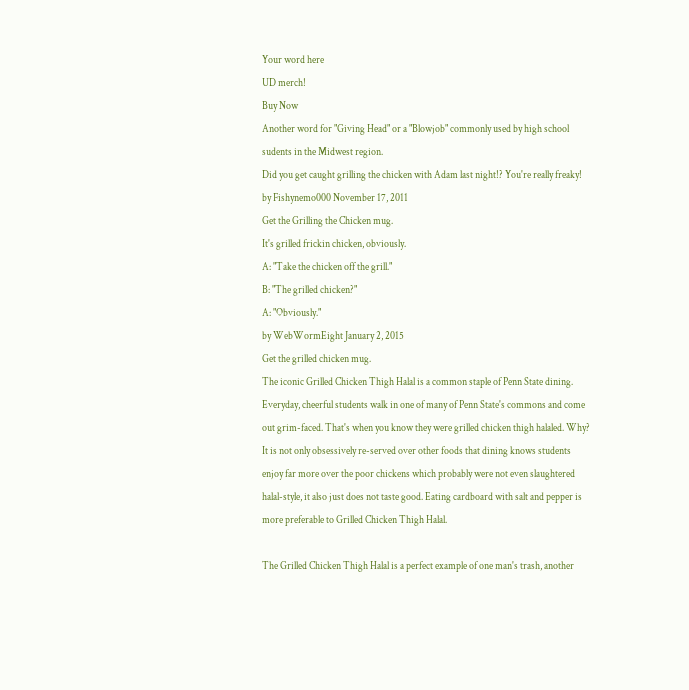Your word here
UD merch!
Buy Now
Another word for "Giving Head" or a "Blowjob" commonly used by high school sudents in the Midwest region.
Did you get caught grilling the chicken with Adam last night!? You're really freaky!
by Fishynemo000 November 17, 2011
Get the Grilling the Chicken mug.
It's grilled frickin chicken, obviously.
A: "Take the chicken off the grill."
B: "The grilled chicken?"
A: "Obviously."
by WebWormEight January 2, 2015
Get the grilled chicken mug.
The iconic Grilled Chicken Thigh Halal is a common staple of Penn State dining. Everyday, cheerful students walk in one of many of Penn State's commons and come out grim-faced. That's when you know they were grilled chicken thigh halaled. Why? It is not only obsessively re-served over other foods that dining knows students enjoy far more over the poor chickens which probably were not even slaughtered halal-style, it also just does not taste good. Eating cardboard with salt and pepper is more preferable to Grilled Chicken Thigh Halal.

The Grilled Chicken Thigh Halal is a perfect example of one man's trash, another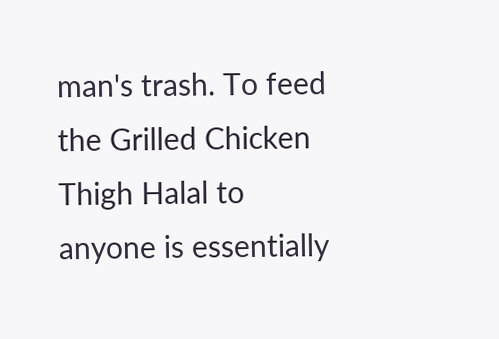man's trash. To feed the Grilled Chicken Thigh Halal to anyone is essentially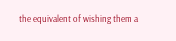the equivalent of wishing them a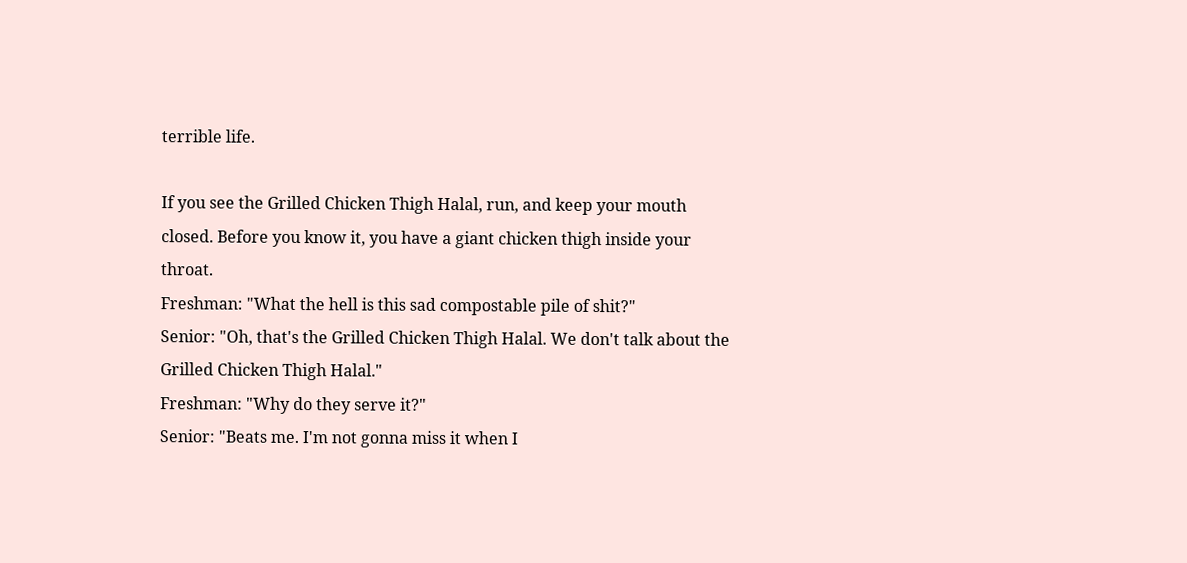terrible life.

If you see the Grilled Chicken Thigh Halal, run, and keep your mouth closed. Before you know it, you have a giant chicken thigh inside your throat.
Freshman: "What the hell is this sad compostable pile of shit?"
Senior: "Oh, that's the Grilled Chicken Thigh Halal. We don't talk about the Grilled Chicken Thigh Halal."
Freshman: "Why do they serve it?"
Senior: "Beats me. I'm not gonna miss it when I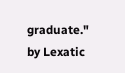graduate."
by Lexatic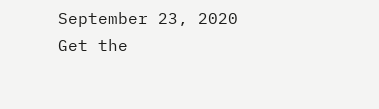September 23, 2020
Get the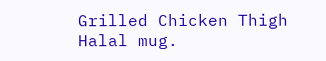Grilled Chicken Thigh Halal mug.